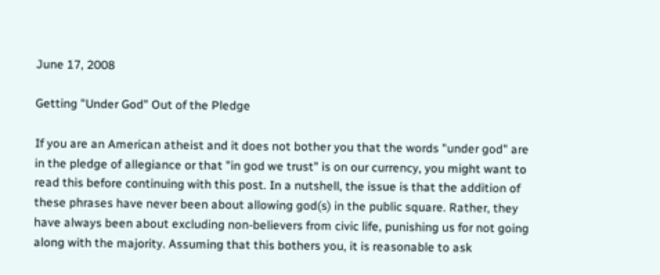June 17, 2008

Getting "Under God" Out of the Pledge

If you are an American atheist and it does not bother you that the words "under god" are in the pledge of allegiance or that "in god we trust" is on our currency, you might want to read this before continuing with this post. In a nutshell, the issue is that the addition of these phrases have never been about allowing god(s) in the public square. Rather, they have always been about excluding non-believers from civic life, punishing us for not going along with the majority. Assuming that this bothers you, it is reasonable to ask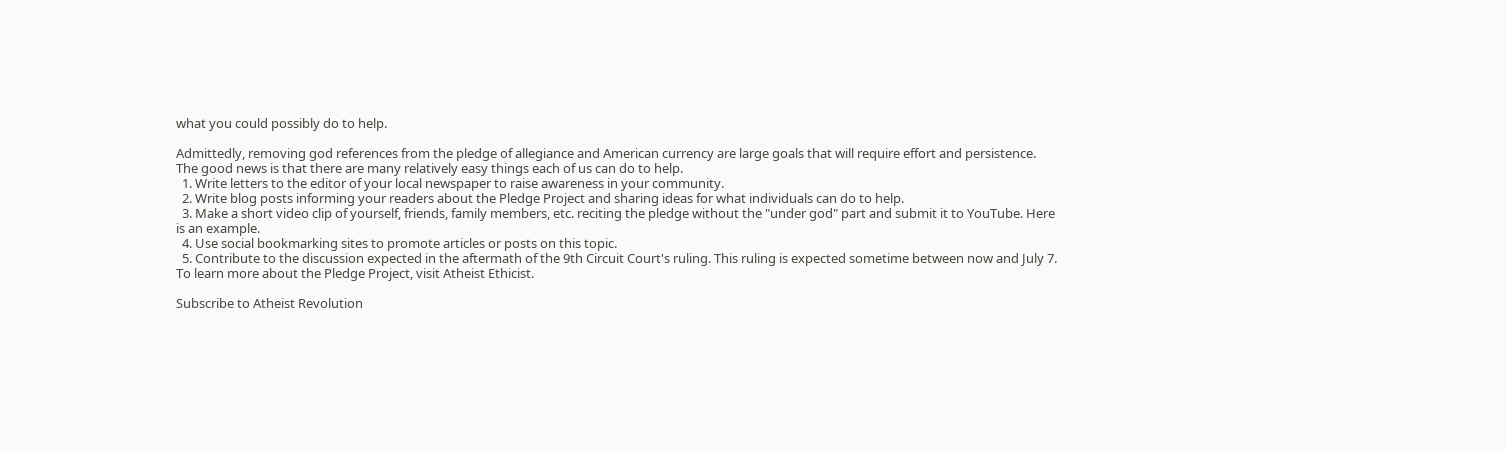what you could possibly do to help.

Admittedly, removing god references from the pledge of allegiance and American currency are large goals that will require effort and persistence. The good news is that there are many relatively easy things each of us can do to help.
  1. Write letters to the editor of your local newspaper to raise awareness in your community.
  2. Write blog posts informing your readers about the Pledge Project and sharing ideas for what individuals can do to help.
  3. Make a short video clip of yourself, friends, family members, etc. reciting the pledge without the "under god" part and submit it to YouTube. Here is an example.
  4. Use social bookmarking sites to promote articles or posts on this topic.
  5. Contribute to the discussion expected in the aftermath of the 9th Circuit Court's ruling. This ruling is expected sometime between now and July 7.
To learn more about the Pledge Project, visit Atheist Ethicist.

Subscribe to Atheist Revolution